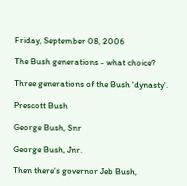Friday, September 08, 2006

The Bush generations - what choice?

Three generations of the Bush 'dynasty'.

Prescott Bush

George Bush, Snr

George Bush, Jnr.

Then there's governor Jeb Bush,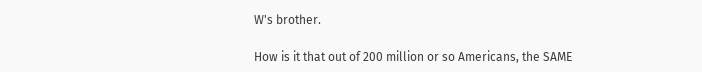W's brother.

How is it that out of 200 million or so Americans, the SAME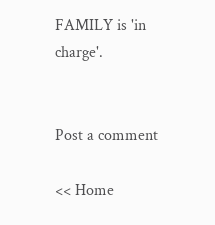FAMILY is 'in charge'.


Post a comment

<< Home